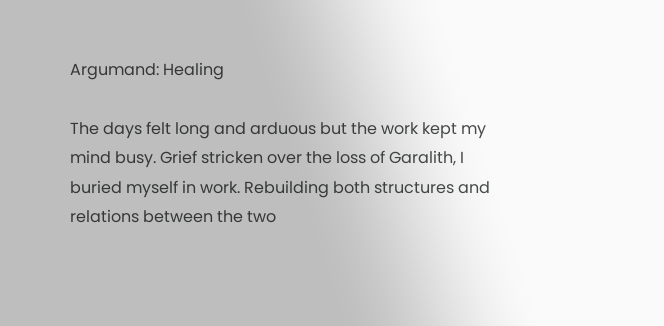Argumand: Healing

The days felt long and arduous but the work kept my mind busy. Grief stricken over the loss of Garalith, I buried myself in work. Rebuilding both structures and relations between the two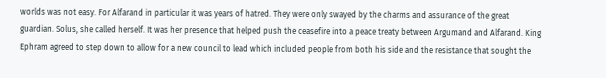worlds was not easy. For Alfarand in particular it was years of hatred. They were only swayed by the charms and assurance of the great guardian. Solus, she called herself. It was her presence that helped push the ceasefire into a peace treaty between Argumand and Alfarand. King Ephram agreed to step down to allow for a new council to lead which included people from both his side and the resistance that sought the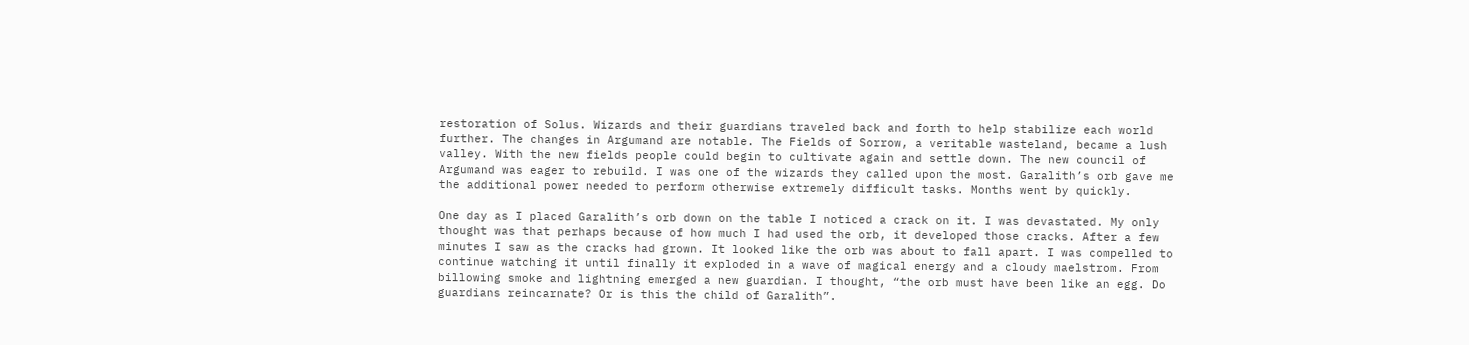restoration of Solus. Wizards and their guardians traveled back and forth to help stabilize each world further. The changes in Argumand are notable. The Fields of Sorrow, a veritable wasteland, became a lush valley. With the new fields people could begin to cultivate again and settle down. The new council of Argumand was eager to rebuild. I was one of the wizards they called upon the most. Garalith’s orb gave me the additional power needed to perform otherwise extremely difficult tasks. Months went by quickly.

One day as I placed Garalith’s orb down on the table I noticed a crack on it. I was devastated. My only thought was that perhaps because of how much I had used the orb, it developed those cracks. After a few minutes I saw as the cracks had grown. It looked like the orb was about to fall apart. I was compelled to continue watching it until finally it exploded in a wave of magical energy and a cloudy maelstrom. From billowing smoke and lightning emerged a new guardian. I thought, “the orb must have been like an egg. Do guardians reincarnate? Or is this the child of Garalith”.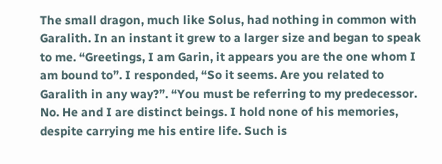The small dragon, much like Solus, had nothing in common with Garalith. In an instant it grew to a larger size and began to speak to me. “Greetings, I am Garin, it appears you are the one whom I am bound to”. I responded, “So it seems. Are you related to Garalith in any way?”. “You must be referring to my predecessor. No. He and I are distinct beings. I hold none of his memories, despite carrying me his entire life. Such is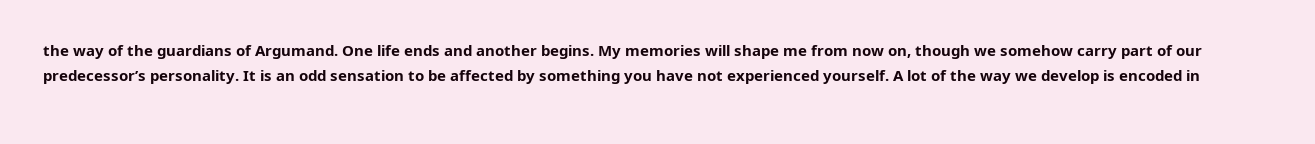the way of the guardians of Argumand. One life ends and another begins. My memories will shape me from now on, though we somehow carry part of our predecessor’s personality. It is an odd sensation to be affected by something you have not experienced yourself. A lot of the way we develop is encoded in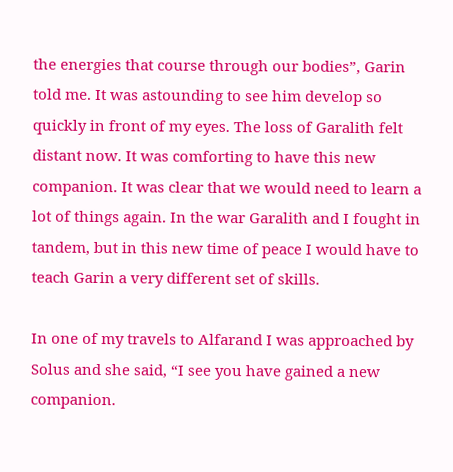the energies that course through our bodies”, Garin told me. It was astounding to see him develop so quickly in front of my eyes. The loss of Garalith felt distant now. It was comforting to have this new companion. It was clear that we would need to learn a lot of things again. In the war Garalith and I fought in tandem, but in this new time of peace I would have to teach Garin a very different set of skills.

In one of my travels to Alfarand I was approached by Solus and she said, “I see you have gained a new companion.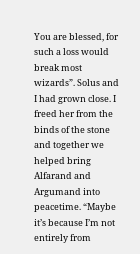You are blessed, for such a loss would break most wizards”. Solus and I had grown close. I freed her from the binds of the stone and together we helped bring Alfarand and Argumand into peacetime. “Maybe it’s because I’m not entirely from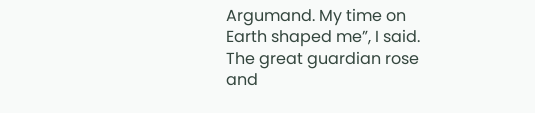Argumand. My time on Earth shaped me”, I said. The great guardian rose and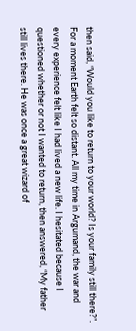then said, “Would you like to return to your world? Is your family still there?”. For a moment Earth felt so distant. All my time in Argumand, the war and every experience felt like I had lived a new life. I hesitated because I questioned whether or not I wanted to return, then answered, “My father still lives there. He was once a great wizard of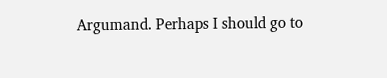Argumand. Perhaps I should go to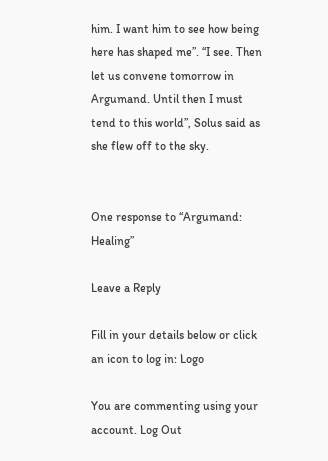him. I want him to see how being here has shaped me”. “I see. Then let us convene tomorrow in Argumand. Until then I must tend to this world”, Solus said as she flew off to the sky.


One response to “Argumand: Healing”

Leave a Reply

Fill in your details below or click an icon to log in: Logo

You are commenting using your account. Log Out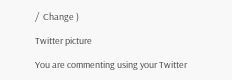/  Change )

Twitter picture

You are commenting using your Twitter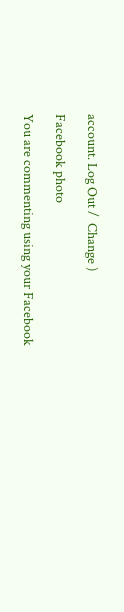account. Log Out /  Change )

Facebook photo

You are commenting using your Facebook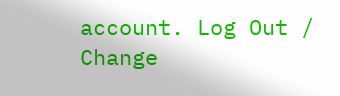account. Log Out /  Change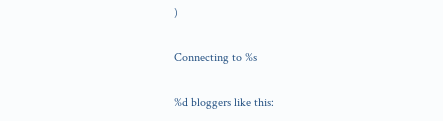)

Connecting to %s

%d bloggers like this: